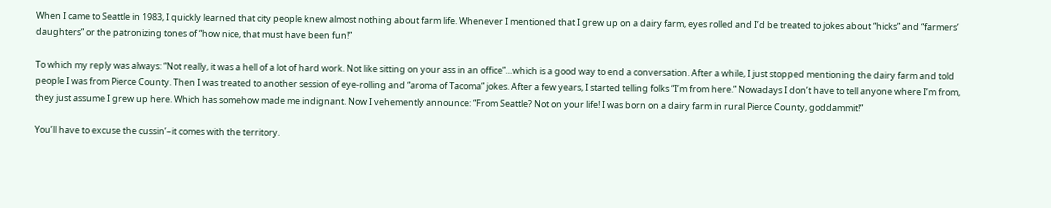When I came to Seattle in 1983, I quickly learned that city people knew almost nothing about farm life. Whenever I mentioned that I grew up on a dairy farm, eyes rolled and I’d be treated to jokes about “hicks” and “farmers’ daughters” or the patronizing tones of “how nice, that must have been fun!”

To which my reply was always: “Not really, it was a hell of a lot of hard work. Not like sitting on your ass in an office”…which is a good way to end a conversation. After a while, I just stopped mentioning the dairy farm and told people I was from Pierce County. Then I was treated to another session of eye-rolling and “aroma of Tacoma” jokes. After a few years, I started telling folks “I’m from here.” Nowadays I don’t have to tell anyone where I’m from, they just assume I grew up here. Which has somehow made me indignant. Now I vehemently announce: “From Seattle? Not on your life! I was born on a dairy farm in rural Pierce County, goddammit!”

You’ll have to excuse the cussin’–it comes with the territory.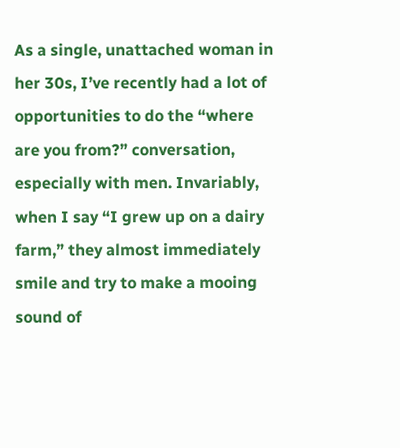As a single, unattached woman in her 30s, I’ve recently had a lot of opportunities to do the “where are you from?” conversation, especially with men. Invariably, when I say “I grew up on a dairy farm,” they almost immediately smile and try to make a mooing sound of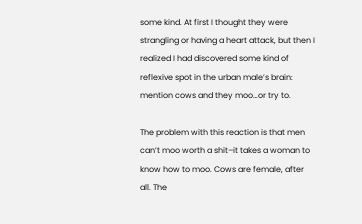some kind. At first I thought they were strangling or having a heart attack, but then I realized I had discovered some kind of reflexive spot in the urban male’s brain: mention cows and they moo…or try to.

The problem with this reaction is that men can’t moo worth a shit–it takes a woman to know how to moo. Cows are female, after all. The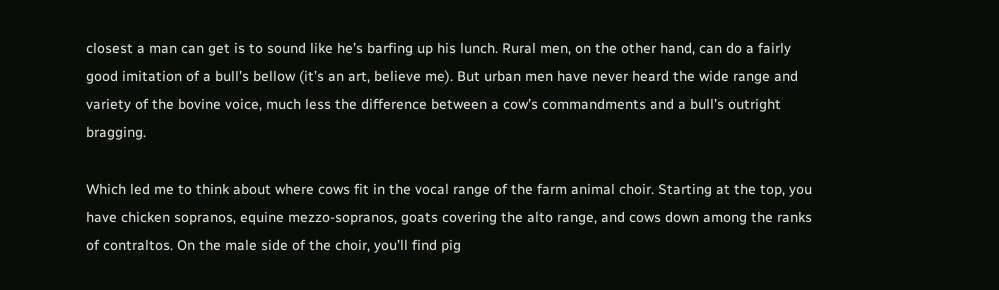closest a man can get is to sound like he’s barfing up his lunch. Rural men, on the other hand, can do a fairly good imitation of a bull’s bellow (it’s an art, believe me). But urban men have never heard the wide range and variety of the bovine voice, much less the difference between a cow’s commandments and a bull’s outright bragging.

Which led me to think about where cows fit in the vocal range of the farm animal choir. Starting at the top, you have chicken sopranos, equine mezzo-sopranos, goats covering the alto range, and cows down among the ranks of contraltos. On the male side of the choir, you’ll find pig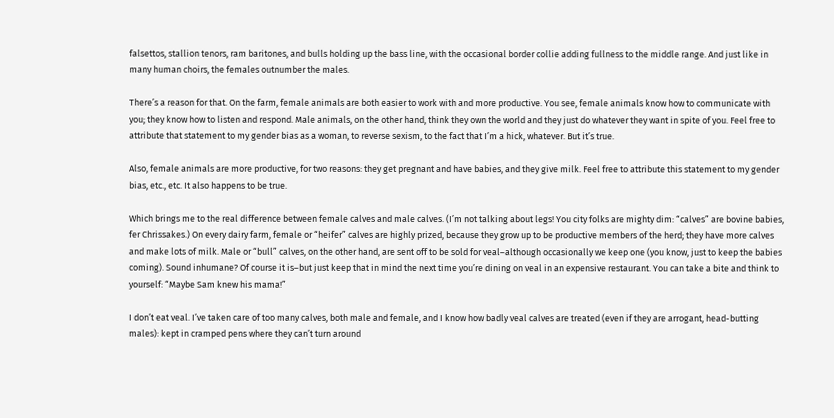falsettos, stallion tenors, ram baritones, and bulls holding up the bass line, with the occasional border collie adding fullness to the middle range. And just like in many human choirs, the females outnumber the males.

There’s a reason for that. On the farm, female animals are both easier to work with and more productive. You see, female animals know how to communicate with you; they know how to listen and respond. Male animals, on the other hand, think they own the world and they just do whatever they want in spite of you. Feel free to attribute that statement to my gender bias as a woman, to reverse sexism, to the fact that I’m a hick, whatever. But it’s true.

Also, female animals are more productive, for two reasons: they get pregnant and have babies, and they give milk. Feel free to attribute this statement to my gender bias, etc., etc. It also happens to be true.

Which brings me to the real difference between female calves and male calves. (I’m not talking about legs! You city folks are mighty dim: “calves” are bovine babies, fer Chrissakes.) On every dairy farm, female or “heifer” calves are highly prized, because they grow up to be productive members of the herd; they have more calves and make lots of milk. Male or “bull” calves, on the other hand, are sent off to be sold for veal–although occasionally we keep one (you know, just to keep the babies coming). Sound inhumane? Of course it is–but just keep that in mind the next time you’re dining on veal in an expensive restaurant. You can take a bite and think to yourself: “Maybe Sam knew his mama!”

I don’t eat veal. I’ve taken care of too many calves, both male and female, and I know how badly veal calves are treated (even if they are arrogant, head-butting males): kept in cramped pens where they can’t turn around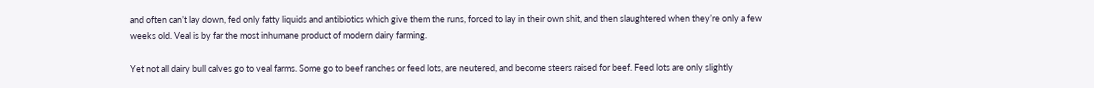and often can’t lay down, fed only fatty liquids and antibiotics which give them the runs, forced to lay in their own shit, and then slaughtered when they’re only a few weeks old. Veal is by far the most inhumane product of modern dairy farming.

Yet not all dairy bull calves go to veal farms. Some go to beef ranches or feed lots, are neutered, and become steers raised for beef. Feed lots are only slightly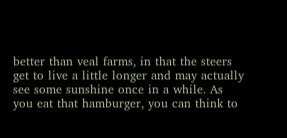better than veal farms, in that the steers get to live a little longer and may actually see some sunshine once in a while. As you eat that hamburger, you can think to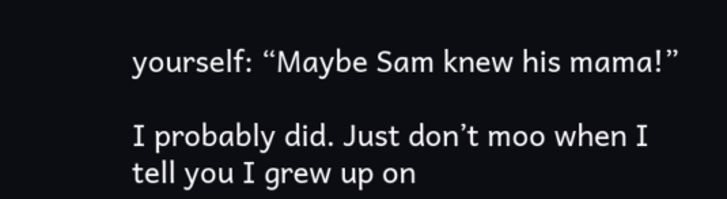yourself: “Maybe Sam knew his mama!”

I probably did. Just don’t moo when I tell you I grew up on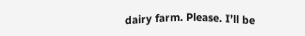dairy farm. Please. I’ll be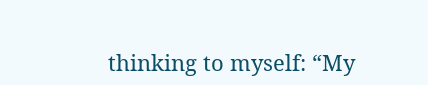thinking to myself: “My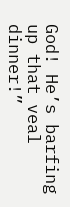God! He’s barfing up that veal dinner!”